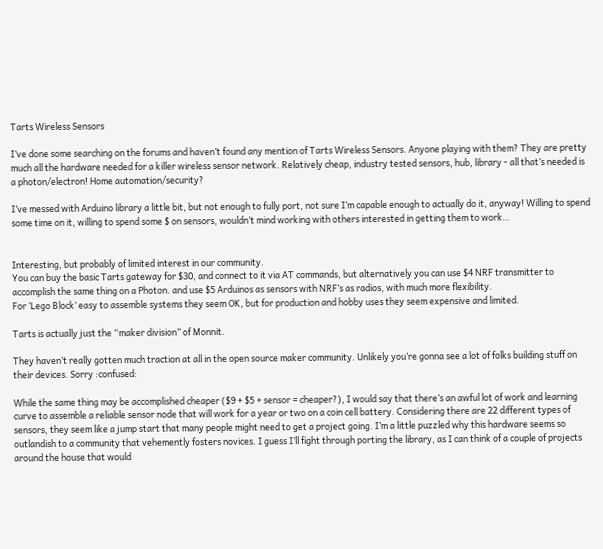Tarts Wireless Sensors

I’ve done some searching on the forums and haven’t found any mention of Tarts Wireless Sensors. Anyone playing with them? They are pretty much all the hardware needed for a killer wireless sensor network. Relatively cheap, industry tested sensors, hub, library - all that’s needed is a photon/electron! Home automation/security?

I’ve messed with Arduino library a little bit, but not enough to fully port, not sure I’m capable enough to actually do it, anyway! Willing to spend some time on it, willing to spend some $ on sensors, wouldn’t mind working with others interested in getting them to work…


Interesting, but probably of limited interest in our community.
You can buy the basic Tarts gateway for $30, and connect to it via AT commands, but alternatively you can use $4 NRF transmitter to accomplish the same thing on a Photon. and use $5 Arduinos as sensors with NRF’s as radios, with much more flexibility.
For ‘Lego Block’ easy to assemble systems they seem OK, but for production and hobby uses they seem expensive and limited.

Tarts is actually just the “maker division” of Monnit.

They haven’t really gotten much traction at all in the open source maker community. Unlikely you’re gonna see a lot of folks building stuff on their devices. Sorry :confused:

While the same thing may be accomplished cheaper ($9 + $5 + sensor = cheaper?), I would say that there’s an awful lot of work and learning curve to assemble a reliable sensor node that will work for a year or two on a coin cell battery. Considering there are 22 different types of sensors, they seem like a jump start that many people might need to get a project going. I’m a little puzzled why this hardware seems so outlandish to a community that vehemently fosters novices. I guess I’ll fight through porting the library, as I can think of a couple of projects around the house that would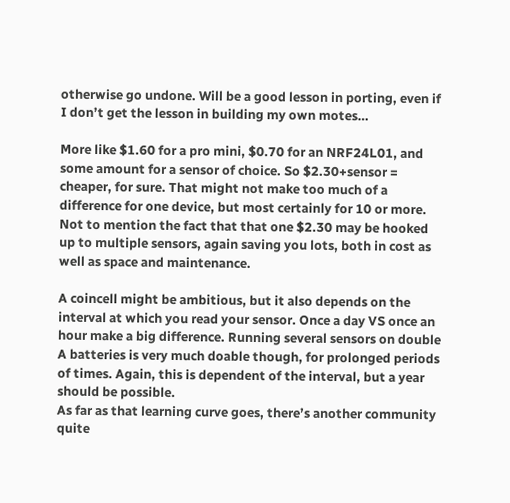otherwise go undone. Will be a good lesson in porting, even if I don’t get the lesson in building my own motes…

More like $1.60 for a pro mini, $0.70 for an NRF24L01, and some amount for a sensor of choice. So $2.30+sensor = cheaper, for sure. That might not make too much of a difference for one device, but most certainly for 10 or more. Not to mention the fact that that one $2.30 may be hooked up to multiple sensors, again saving you lots, both in cost as well as space and maintenance.

A coincell might be ambitious, but it also depends on the interval at which you read your sensor. Once a day VS once an hour make a big difference. Running several sensors on double A batteries is very much doable though, for prolonged periods of times. Again, this is dependent of the interval, but a year should be possible.
As far as that learning curve goes, there’s another community quite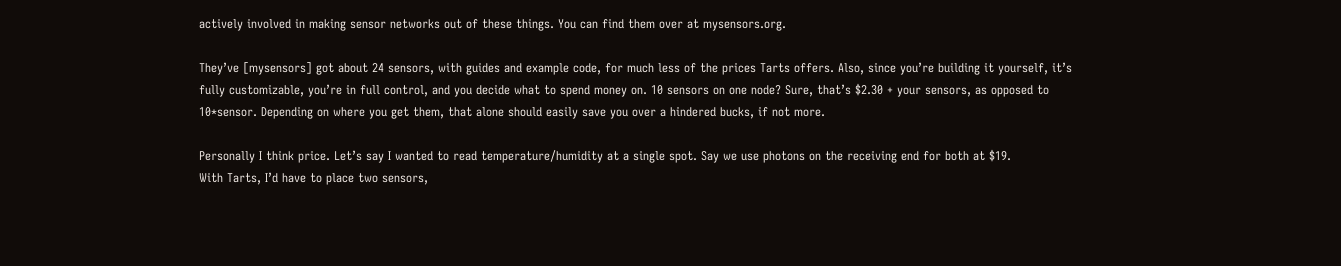actively involved in making sensor networks out of these things. You can find them over at mysensors.org.

They’ve [mysensors] got about 24 sensors, with guides and example code, for much less of the prices Tarts offers. Also, since you’re building it yourself, it’s fully customizable, you’re in full control, and you decide what to spend money on. 10 sensors on one node? Sure, that’s $2.30 + your sensors, as opposed to 10*sensor. Depending on where you get them, that alone should easily save you over a hindered bucks, if not more.

Personally I think price. Let’s say I wanted to read temperature/humidity at a single spot. Say we use photons on the receiving end for both at $19.
With Tarts, I’d have to place two sensors,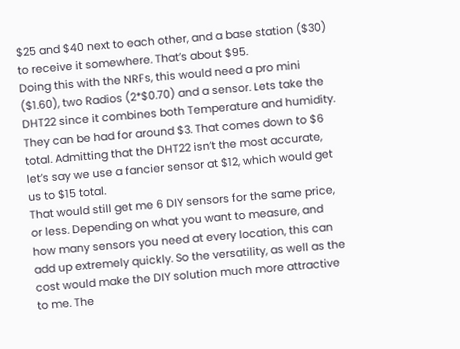$25 and $40 next to each other, and a base station ($30) to receive it somewhere. That’s about $95.
Doing this with the NRFs, this would need a pro mini ($1.60), two Radios (2*$0.70) and a sensor. Lets take the DHT22 since it combines both Temperature and humidity. They can be had for around $3. That comes down to $6 total. Admitting that the DHT22 isn’t the most accurate, let’s say we use a fancier sensor at $12, which would get us to $15 total.
That would still get me 6 DIY sensors for the same price, or less. Depending on what you want to measure, and how many sensors you need at every location, this can add up extremely quickly. So the versatility, as well as the cost would make the DIY solution much more attractive to me. The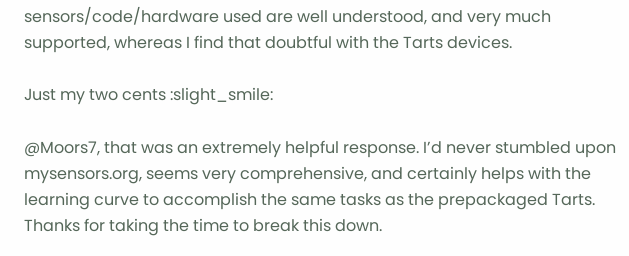sensors/code/hardware used are well understood, and very much supported, whereas I find that doubtful with the Tarts devices.

Just my two cents :slight_smile:

@Moors7, that was an extremely helpful response. I’d never stumbled upon mysensors.org, seems very comprehensive, and certainly helps with the learning curve to accomplish the same tasks as the prepackaged Tarts. Thanks for taking the time to break this down.